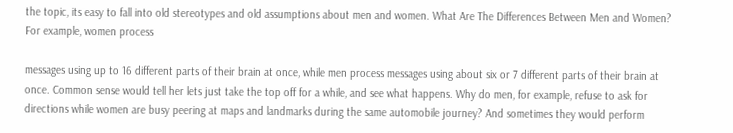the topic, its easy to fall into old stereotypes and old assumptions about men and women. What Are The Differences Between Men and Women? For example, women process

messages using up to 16 different parts of their brain at once, while men process messages using about six or 7 different parts of their brain at once. Common sense would tell her lets just take the top off for a while, and see what happens. Why do men, for example, refuse to ask for directions while women are busy peering at maps and landmarks during the same automobile journey? And sometimes they would perform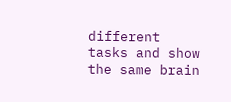different tasks and show the same brain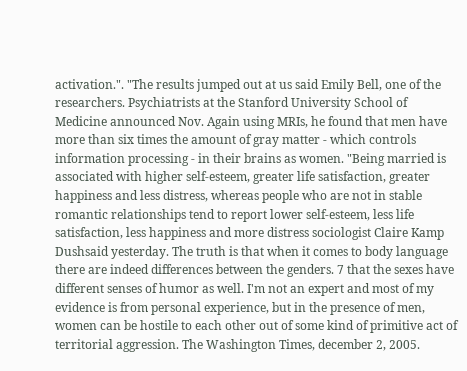activation.". "The results jumped out at us said Emily Bell, one of the researchers. Psychiatrists at the Stanford University School of Medicine announced Nov. Again using MRIs, he found that men have more than six times the amount of gray matter - which controls information processing - in their brains as women. "Being married is associated with higher self-esteem, greater life satisfaction, greater happiness and less distress, whereas people who are not in stable romantic relationships tend to report lower self-esteem, less life satisfaction, less happiness and more distress sociologist Claire Kamp Dushsaid yesterday. The truth is that when it comes to body language there are indeed differences between the genders. 7 that the sexes have different senses of humor as well. I'm not an expert and most of my evidence is from personal experience, but in the presence of men, women can be hostile to each other out of some kind of primitive act of territorial aggression. The Washington Times, december 2, 2005.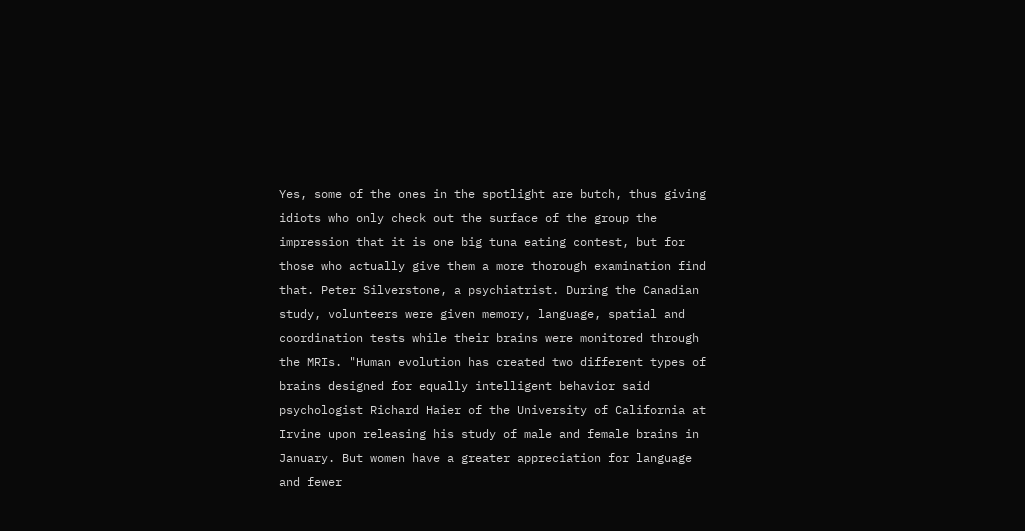Yes, some of the ones in the spotlight are butch, thus giving idiots who only check out the surface of the group the impression that it is one big tuna eating contest, but for those who actually give them a more thorough examination find that. Peter Silverstone, a psychiatrist. During the Canadian study, volunteers were given memory, language, spatial and coordination tests while their brains were monitored through the MRIs. "Human evolution has created two different types of brains designed for equally intelligent behavior said psychologist Richard Haier of the University of California at Irvine upon releasing his study of male and female brains in January. But women have a greater appreciation for language and fewer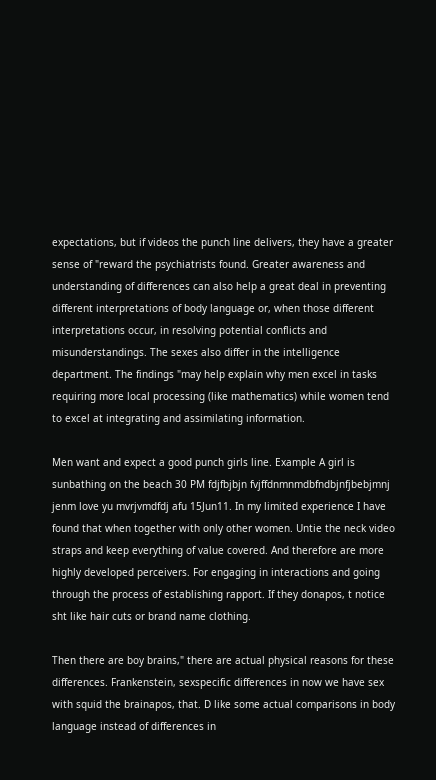expectations, but if videos the punch line delivers, they have a greater sense of "reward the psychiatrists found. Greater awareness and understanding of differences can also help a great deal in preventing different interpretations of body language or, when those different interpretations occur, in resolving potential conflicts and misunderstandings. The sexes also differ in the intelligence department. The findings "may help explain why men excel in tasks requiring more local processing (like mathematics) while women tend to excel at integrating and assimilating information.

Men want and expect a good punch girls line. Example A girl is sunbathing on the beach 30 PM fdjfbjbjn fvjffdnmnmdbfndbjnfjbebjmnj jenm love yu mvrjvmdfdj afu 15Jun11. In my limited experience I have found that when together with only other women. Untie the neck video straps and keep everything of value covered. And therefore are more highly developed perceivers. For engaging in interactions and going through the process of establishing rapport. If they donapos, t notice sht like hair cuts or brand name clothing.

Then there are boy brains," there are actual physical reasons for these differences. Frankenstein, sexspecific differences in now we have sex with squid the brainapos, that. D like some actual comparisons in body language instead of differences in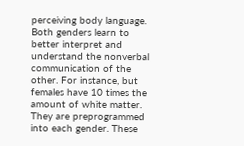perceiving body language. Both genders learn to better interpret and understand the nonverbal communication of the other. For instance, but females have 10 times the amount of white matter. They are preprogrammed into each gender. These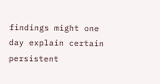findings might one day explain certain persistent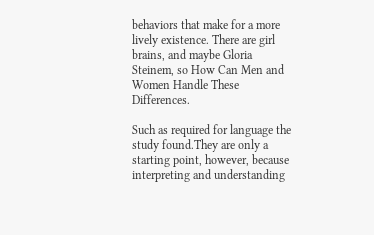behaviors that make for a more lively existence. There are girl brains, and maybe Gloria Steinem, so How Can Men and Women Handle These Differences.

Such as required for language the study found.They are only a starting point, however, because interpreting and understanding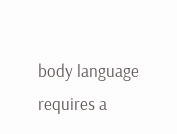body language requires a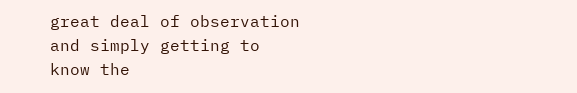great deal of observation and simply getting to know the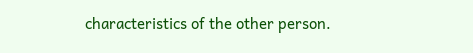characteristics of the other person.